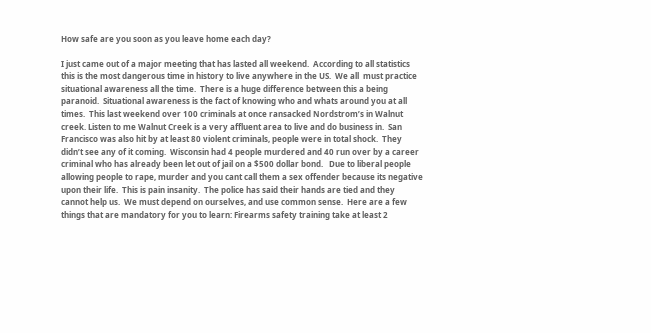How safe are you soon as you leave home each day?

I just came out of a major meeting that has lasted all weekend.  According to all statistics this is the most dangerous time in history to live anywhere in the US.  We all  must practice situational awareness all the time.  There is a huge difference between this a being paranoid.  Situational awareness is the fact of knowing who and whats around you at all times.  This last weekend over 100 criminals at once ransacked Nordstrom’s in Walnut creek. Listen to me Walnut Creek is a very affluent area to live and do business in.  San Francisco was also hit by at least 80 violent criminals, people were in total shock.  They didn’t see any of it coming.  Wisconsin had 4 people murdered and 40 run over by a career criminal who has already been let out of jail on a $500 dollar bond.   Due to liberal people allowing people to rape, murder and you cant call them a sex offender because its negative upon their life.  This is pain insanity.  The police has said their hands are tied and they cannot help us.  We must depend on ourselves, and use common sense.  Here are a few things that are mandatory for you to learn: Firearms safety training take at least 2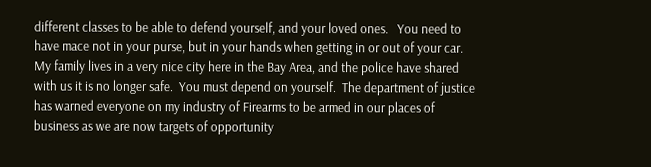different classes to be able to defend yourself, and your loved ones.   You need to have mace not in your purse, but in your hands when getting in or out of your car.  My family lives in a very nice city here in the Bay Area, and the police have shared with us it is no longer safe.  You must depend on yourself.  The department of justice has warned everyone on my industry of Firearms to be armed in our places of business as we are now targets of opportunity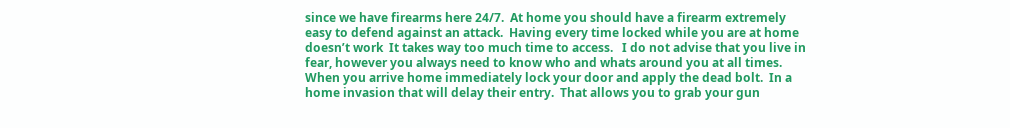since we have firearms here 24/7.  At home you should have a firearm extremely easy to defend against an attack.  Having every time locked while you are at home doesn’t work  It takes way too much time to access.   I do not advise that you live in fear, however you always need to know who and whats around you at all times.  When you arrive home immediately lock your door and apply the dead bolt.  In a home invasion that will delay their entry.  That allows you to grab your gun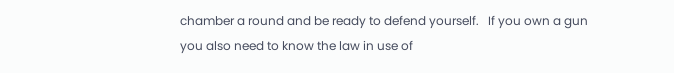chamber a round and be ready to defend yourself.   If you own a gun you also need to know the law in use of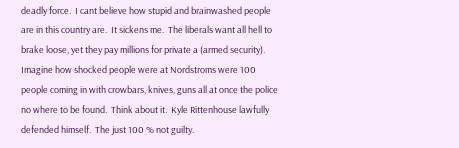deadly force.  I cant believe how stupid and brainwashed people are in this country are.  It sickens me.  The liberals want all hell to brake loose, yet they pay millions for private a (armed security).   Imagine how shocked people were at Nordstroms were 100 people coming in with crowbars, knives, guns all at once the police no where to be found.  Think about it.  Kyle Rittenhouse lawfully defended himself.  The just 100 % not guilty.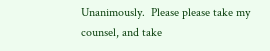Unanimously.  Please please take my counsel, and take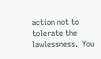action not to tolerate the lawlessness.  You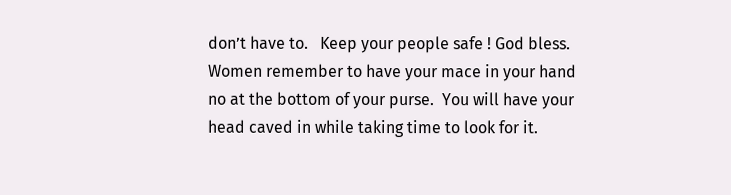don’t have to.   Keep your people safe ! God bless.  Women remember to have your mace in your hand no at the bottom of your purse.  You will have your head caved in while taking time to look for it.